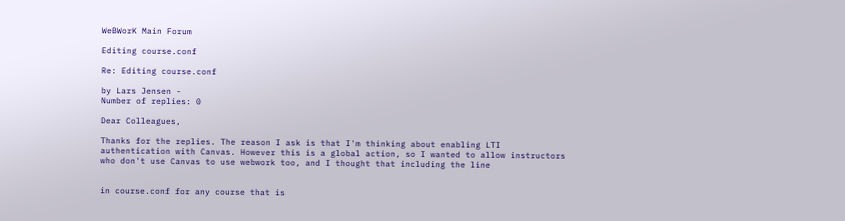WeBWorK Main Forum

Editing course.conf

Re: Editing course.conf

by Lars Jensen -
Number of replies: 0

Dear Colleagues,

Thanks for the replies. The reason I ask is that I'm thinking about enabling LTI authentication with Canvas. However this is a global action, so I wanted to allow instructors who don't use Canvas to use webwork too, and I thought that including the line


in course.conf for any course that is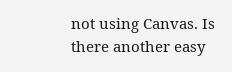not using Canvas. Is there another easy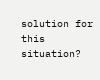solution for this situation?